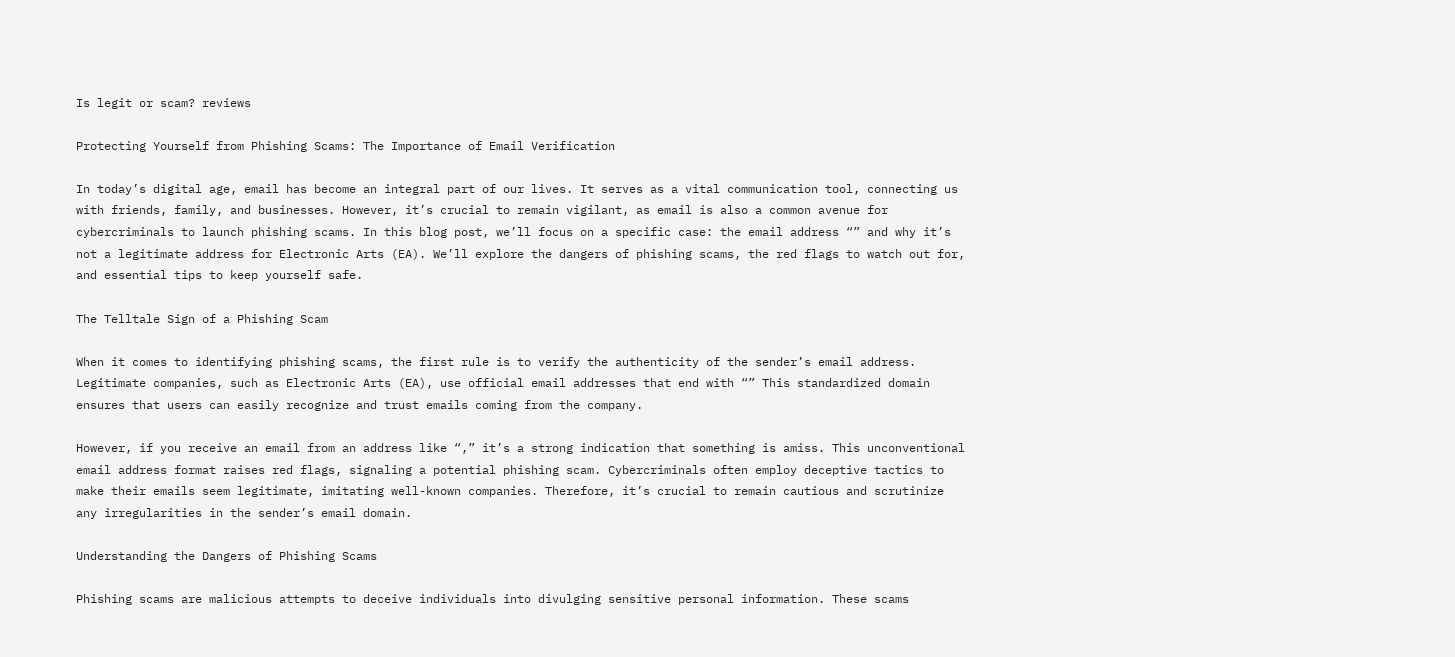Is legit or scam? reviews

Protecting Yourself from Phishing Scams: The Importance of Email Verification

In today’s digital age, email has become an integral part of our lives. It serves as a vital communication tool, connecting us with friends, family, and businesses. However, it’s crucial to remain vigilant, as email is also a common avenue for cybercriminals to launch phishing scams. In this blog post, we’ll focus on a specific case: the email address “” and why it’s not a legitimate address for Electronic Arts (EA). We’ll explore the dangers of phishing scams, the red flags to watch out for, and essential tips to keep yourself safe.

The Telltale Sign of a Phishing Scam

When it comes to identifying phishing scams, the first rule is to verify the authenticity of the sender’s email address. Legitimate companies, such as Electronic Arts (EA), use official email addresses that end with “” This standardized domain ensures that users can easily recognize and trust emails coming from the company.

However, if you receive an email from an address like “,” it’s a strong indication that something is amiss. This unconventional email address format raises red flags, signaling a potential phishing scam. Cybercriminals often employ deceptive tactics to make their emails seem legitimate, imitating well-known companies. Therefore, it’s crucial to remain cautious and scrutinize any irregularities in the sender’s email domain.

Understanding the Dangers of Phishing Scams

Phishing scams are malicious attempts to deceive individuals into divulging sensitive personal information. These scams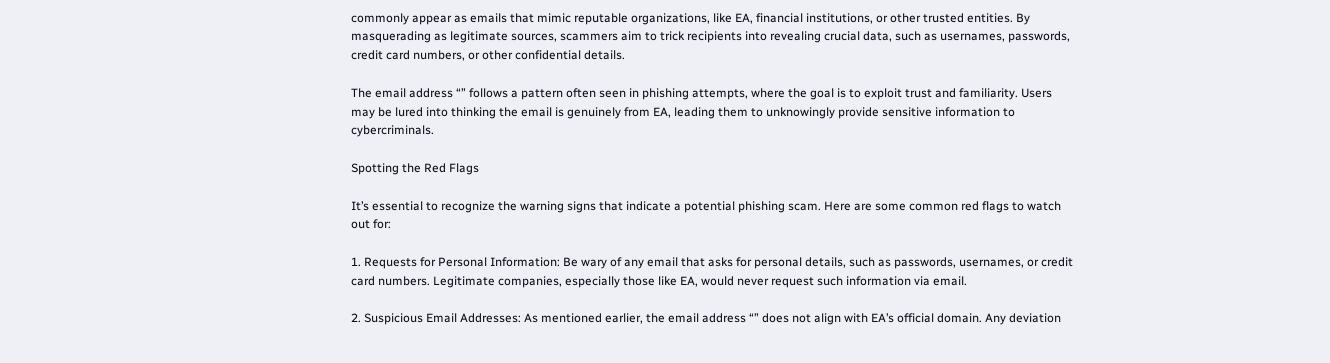commonly appear as emails that mimic reputable organizations, like EA, financial institutions, or other trusted entities. By masquerading as legitimate sources, scammers aim to trick recipients into revealing crucial data, such as usernames, passwords, credit card numbers, or other confidential details.

The email address “” follows a pattern often seen in phishing attempts, where the goal is to exploit trust and familiarity. Users may be lured into thinking the email is genuinely from EA, leading them to unknowingly provide sensitive information to cybercriminals.

Spotting the Red Flags

It’s essential to recognize the warning signs that indicate a potential phishing scam. Here are some common red flags to watch out for:

1. Requests for Personal Information: Be wary of any email that asks for personal details, such as passwords, usernames, or credit card numbers. Legitimate companies, especially those like EA, would never request such information via email.

2. Suspicious Email Addresses: As mentioned earlier, the email address “” does not align with EA’s official domain. Any deviation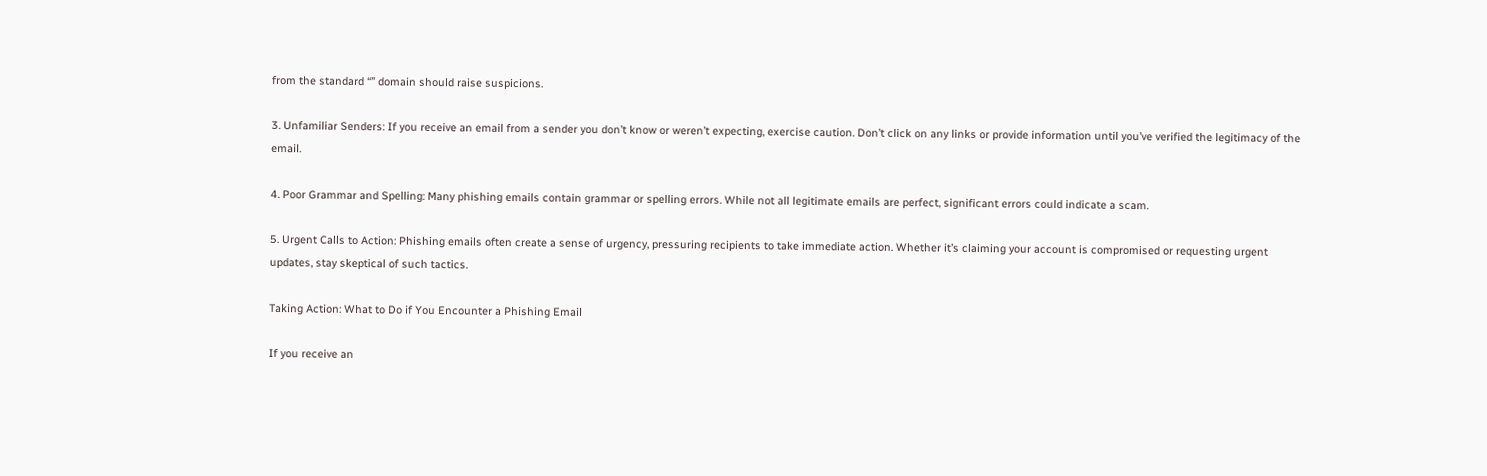from the standard “” domain should raise suspicions.

3. Unfamiliar Senders: If you receive an email from a sender you don’t know or weren’t expecting, exercise caution. Don’t click on any links or provide information until you’ve verified the legitimacy of the email.

4. Poor Grammar and Spelling: Many phishing emails contain grammar or spelling errors. While not all legitimate emails are perfect, significant errors could indicate a scam.

5. Urgent Calls to Action: Phishing emails often create a sense of urgency, pressuring recipients to take immediate action. Whether it’s claiming your account is compromised or requesting urgent updates, stay skeptical of such tactics.

Taking Action: What to Do if You Encounter a Phishing Email

If you receive an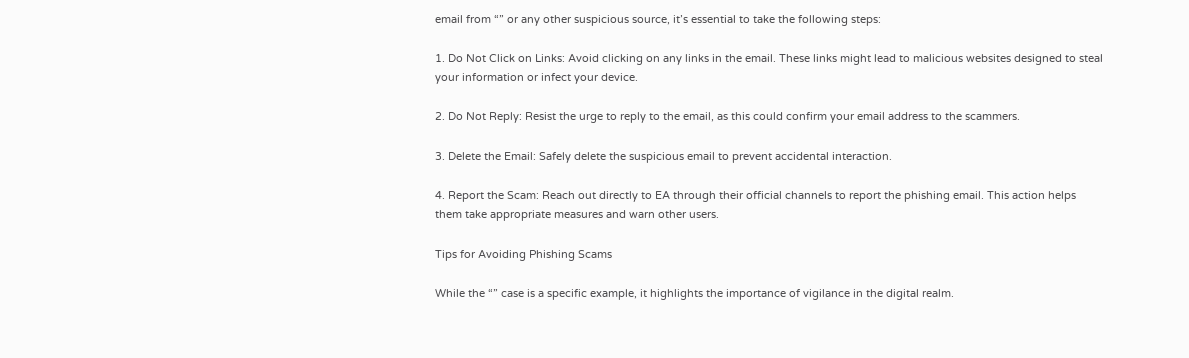email from “” or any other suspicious source, it’s essential to take the following steps:

1. Do Not Click on Links: Avoid clicking on any links in the email. These links might lead to malicious websites designed to steal your information or infect your device.

2. Do Not Reply: Resist the urge to reply to the email, as this could confirm your email address to the scammers.

3. Delete the Email: Safely delete the suspicious email to prevent accidental interaction.

4. Report the Scam: Reach out directly to EA through their official channels to report the phishing email. This action helps them take appropriate measures and warn other users.

Tips for Avoiding Phishing Scams

While the “” case is a specific example, it highlights the importance of vigilance in the digital realm.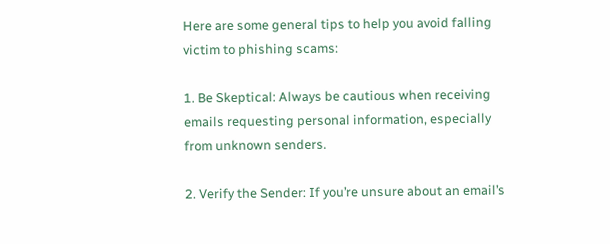Here are some general tips to help you avoid falling victim to phishing scams:

1. Be Skeptical: Always be cautious when receiving emails requesting personal information, especially from unknown senders.

2. Verify the Sender: If you’re unsure about an email’s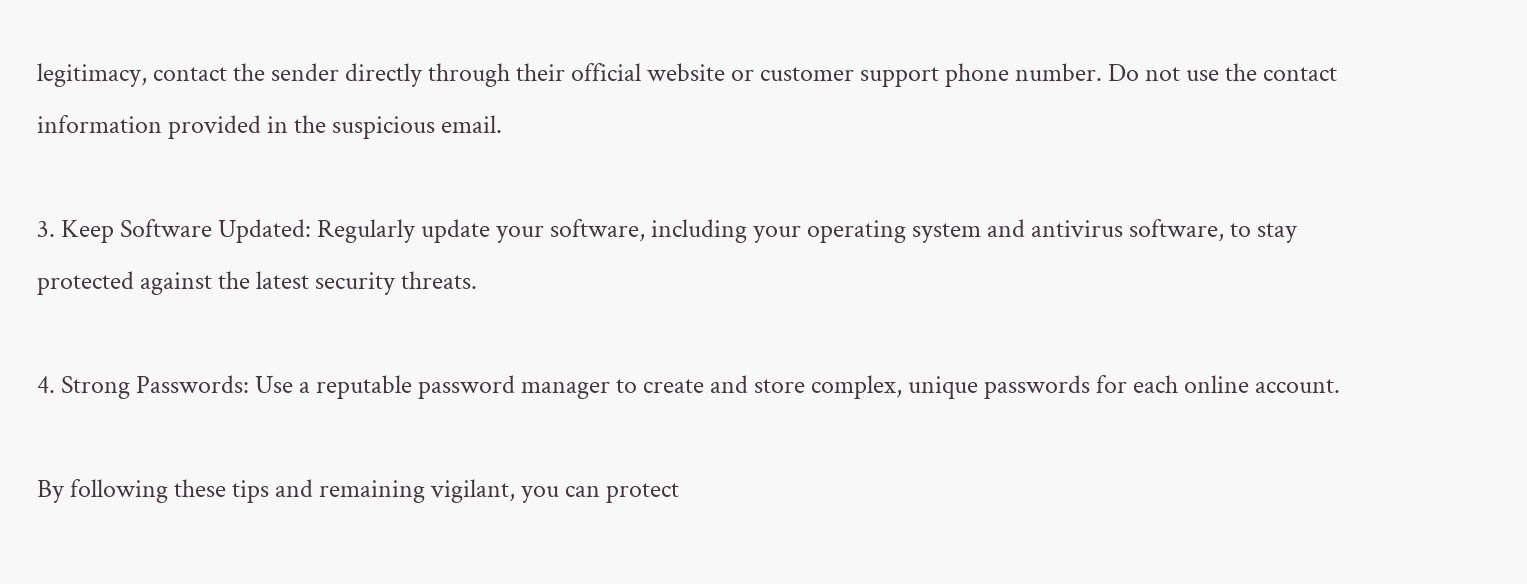legitimacy, contact the sender directly through their official website or customer support phone number. Do not use the contact information provided in the suspicious email.

3. Keep Software Updated: Regularly update your software, including your operating system and antivirus software, to stay protected against the latest security threats.

4. Strong Passwords: Use a reputable password manager to create and store complex, unique passwords for each online account.

By following these tips and remaining vigilant, you can protect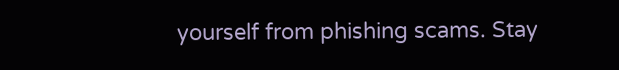yourself from phishing scams. Stay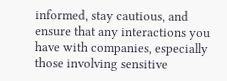informed, stay cautious, and ensure that any interactions you have with companies, especially those involving sensitive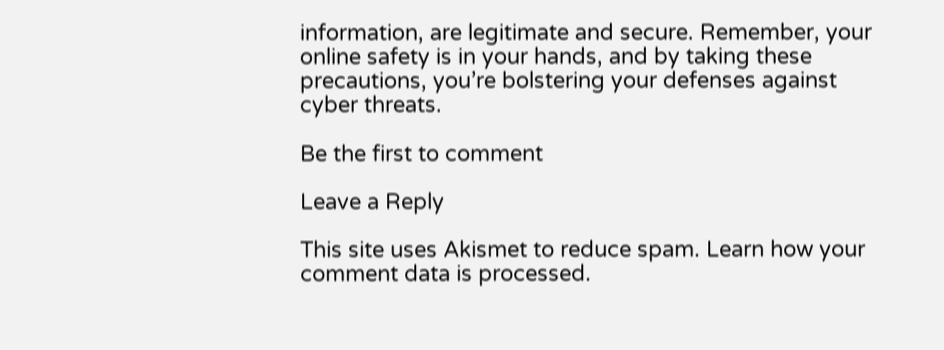information, are legitimate and secure. Remember, your online safety is in your hands, and by taking these precautions, you’re bolstering your defenses against cyber threats.

Be the first to comment

Leave a Reply

This site uses Akismet to reduce spam. Learn how your comment data is processed.